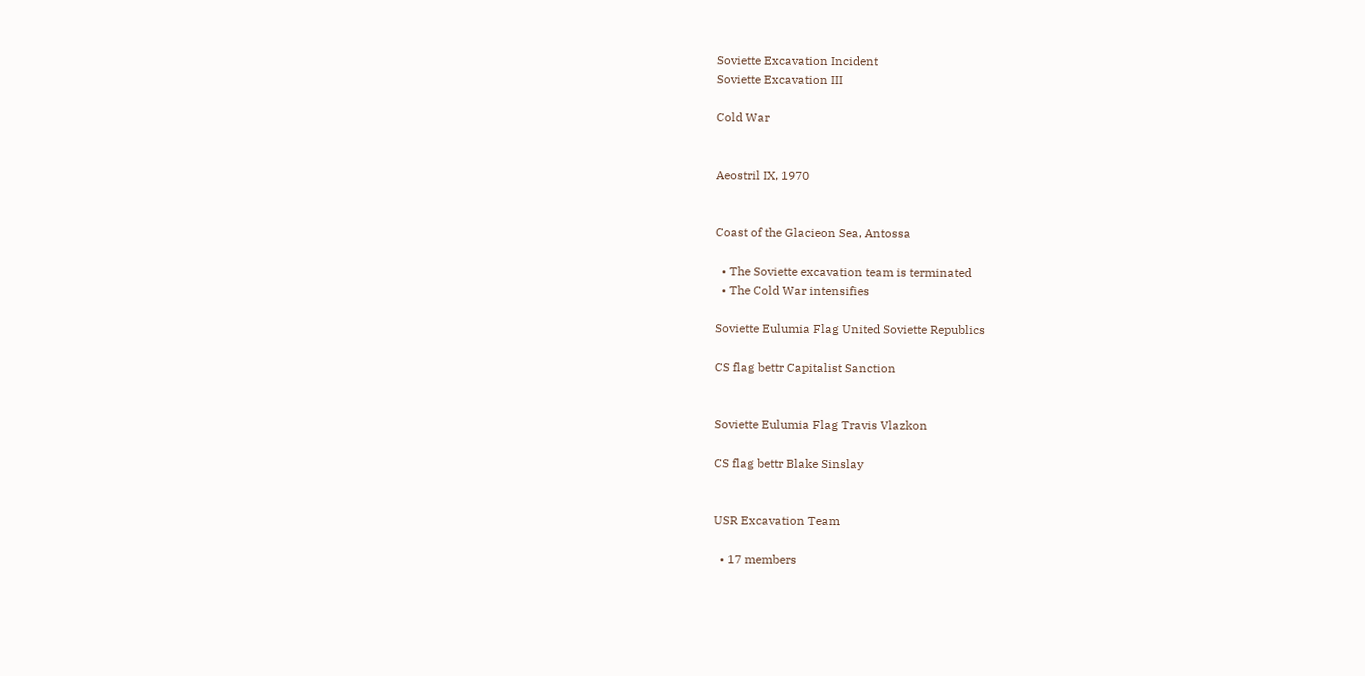Soviette Excavation Incident
Soviette Excavation III

Cold War


Aeostril IX, 1970


Coast of the Glacieon Sea, Antossa

  • The Soviette excavation team is terminated
  • The Cold War intensifies

Soviette Eulumia Flag United Soviette Republics

CS flag bettr Capitalist Sanction


Soviette Eulumia Flag Travis Vlazkon

CS flag bettr Blake Sinslay


USR Excavation Team

  • 17 members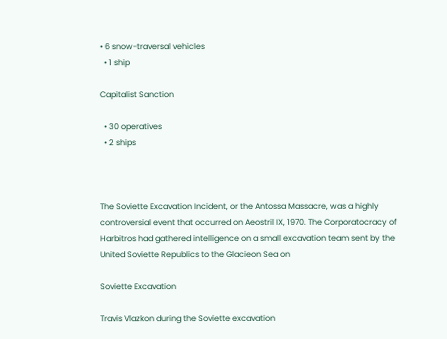• 6 snow-traversal vehicles
  • 1 ship

Capitalist Sanction

  • 30 operatives
  • 2 ships



The Soviette Excavation Incident, or the Antossa Massacre, was a highly controversial event that occurred on Aeostril IX, 1970. The Corporatocracy of Harbitros had gathered intelligence on a small excavation team sent by the United Soviette Republics to the Glacieon Sea on

Soviette Excavation

Travis Vlazkon during the Soviette excavation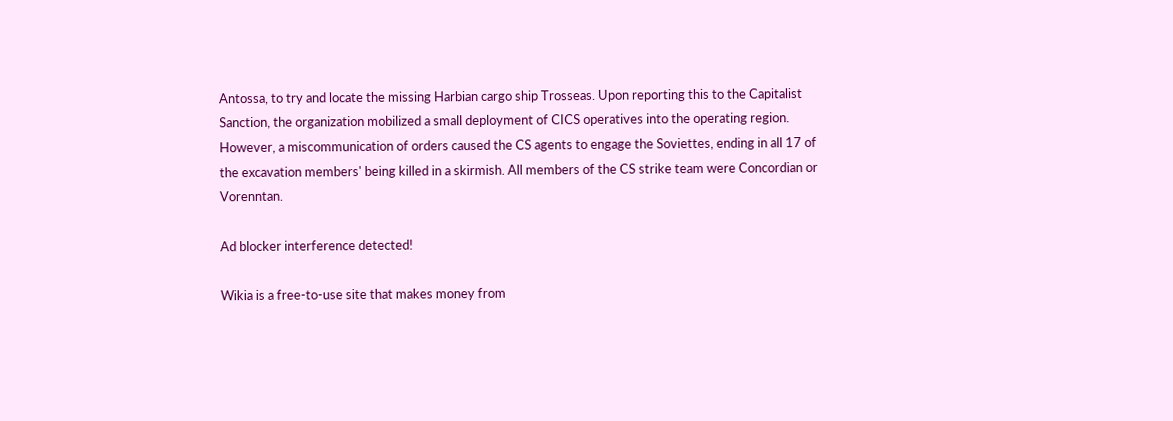Antossa, to try and locate the missing Harbian cargo ship Trosseas. Upon reporting this to the Capitalist Sanction, the organization mobilized a small deployment of CICS operatives into the operating region. However, a miscommunication of orders caused the CS agents to engage the Soviettes, ending in all 17 of the excavation members' being killed in a skirmish. All members of the CS strike team were Concordian or Vorenntan.

Ad blocker interference detected!

Wikia is a free-to-use site that makes money from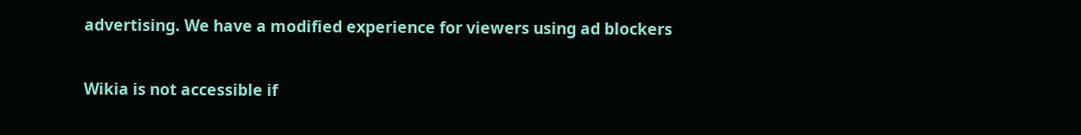advertising. We have a modified experience for viewers using ad blockers

Wikia is not accessible if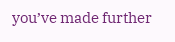you’ve made further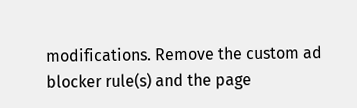modifications. Remove the custom ad blocker rule(s) and the page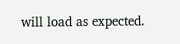will load as expected.